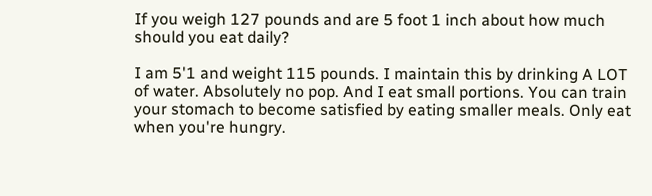If you weigh 127 pounds and are 5 foot 1 inch about how much should you eat daily?

I am 5'1 and weight 115 pounds. I maintain this by drinking A LOT of water. Absolutely no pop. And I eat small portions. You can train your stomach to become satisfied by eating smaller meals. Only eat when you're hungry.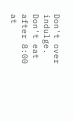Don't over indulge. Don't eat after 8:00 at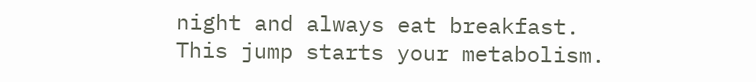night and always eat breakfast. This jump starts your metabolism.